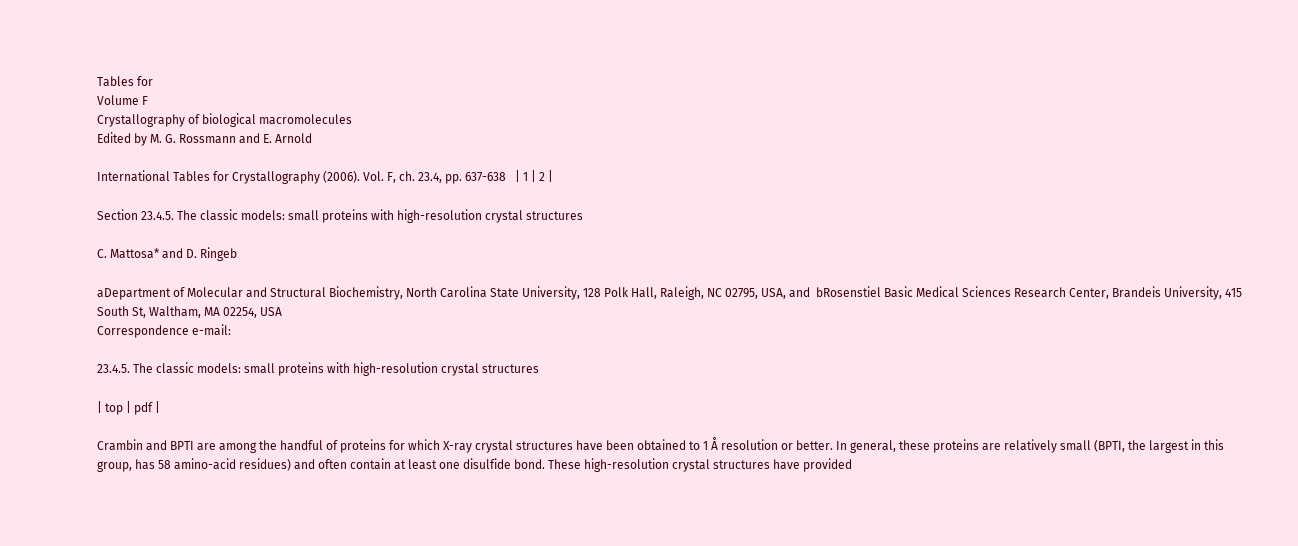Tables for
Volume F
Crystallography of biological macromolecules
Edited by M. G. Rossmann and E. Arnold

International Tables for Crystallography (2006). Vol. F, ch. 23.4, pp. 637-638   | 1 | 2 |

Section 23.4.5. The classic models: small proteins with high-resolution crystal structures

C. Mattosa* and D. Ringeb

aDepartment of Molecular and Structural Biochemistry, North Carolina State University, 128 Polk Hall, Raleigh, NC 02795, USA, and  bRosenstiel Basic Medical Sciences Research Center, Brandeis University, 415 South St, Waltham, MA 02254, USA
Correspondence e-mail:

23.4.5. The classic models: small proteins with high-resolution crystal structures

| top | pdf |

Crambin and BPTI are among the handful of proteins for which X-ray crystal structures have been obtained to 1 Å resolution or better. In general, these proteins are relatively small (BPTI, the largest in this group, has 58 amino-acid residues) and often contain at least one disulfide bond. These high-resolution crystal structures have provided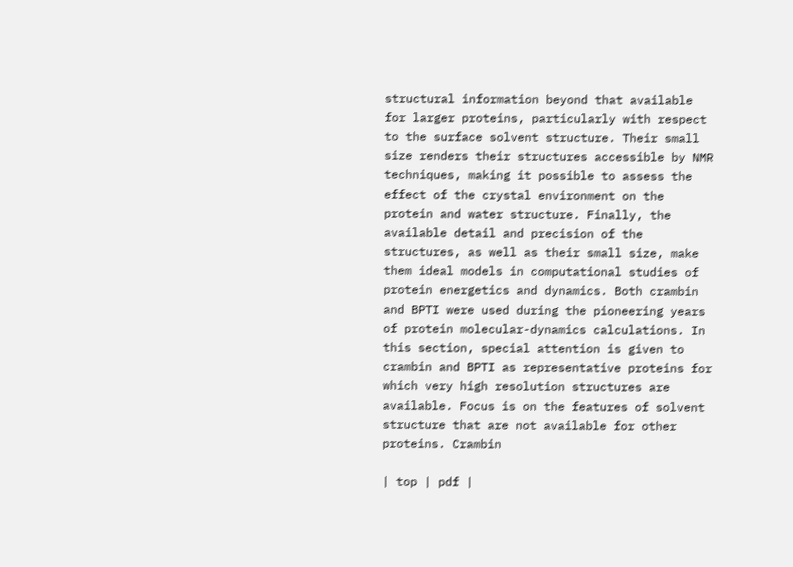structural information beyond that available for larger proteins, particularly with respect to the surface solvent structure. Their small size renders their structures accessible by NMR techniques, making it possible to assess the effect of the crystal environment on the protein and water structure. Finally, the available detail and precision of the structures, as well as their small size, make them ideal models in computational studies of protein energetics and dynamics. Both crambin and BPTI were used during the pioneering years of protein molecular-dynamics calculations. In this section, special attention is given to crambin and BPTI as representative proteins for which very high resolution structures are available. Focus is on the features of solvent structure that are not available for other proteins. Crambin

| top | pdf |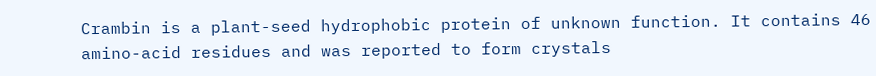Crambin is a plant-seed hydrophobic protein of unknown function. It contains 46 amino-acid residues and was reported to form crystals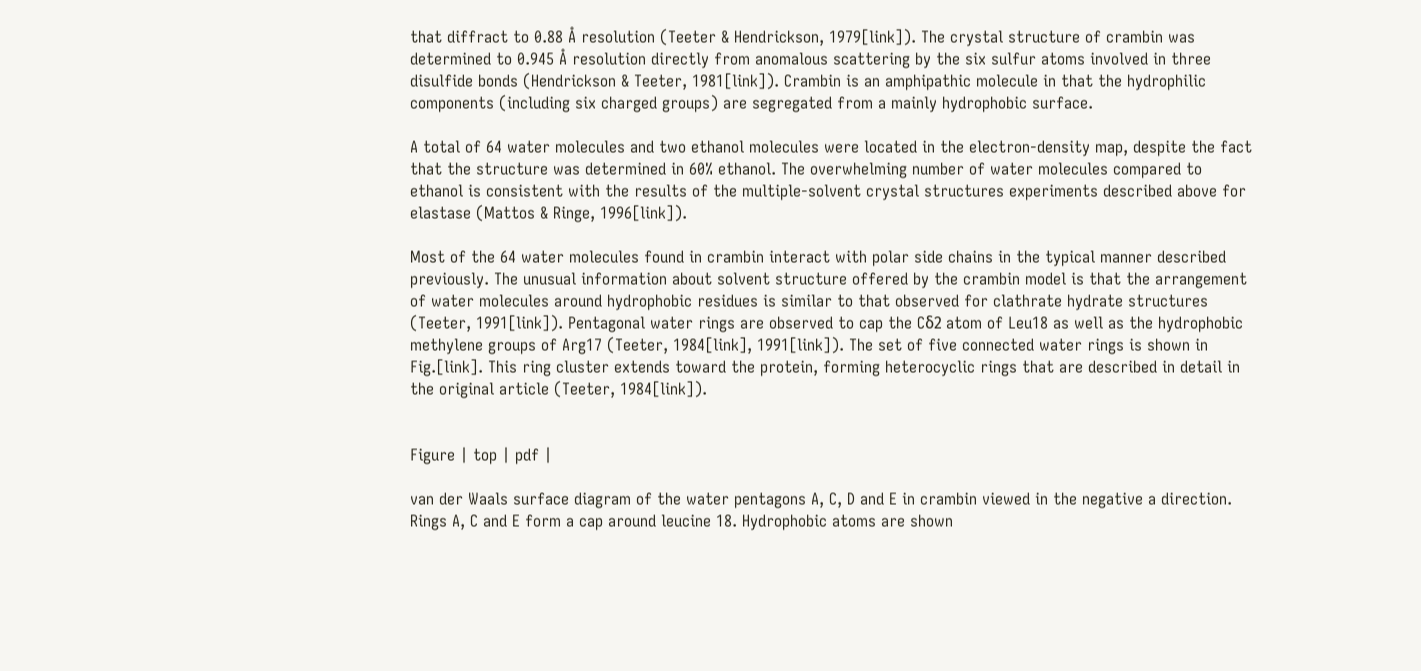that diffract to 0.88 Å resolution (Teeter & Hendrickson, 1979[link]). The crystal structure of crambin was determined to 0.945 Å resolution directly from anomalous scattering by the six sulfur atoms involved in three disulfide bonds (Hendrickson & Teeter, 1981[link]). Crambin is an amphipathic molecule in that the hydrophilic components (including six charged groups) are segregated from a mainly hydrophobic surface.

A total of 64 water molecules and two ethanol molecules were located in the electron-density map, despite the fact that the structure was determined in 60% ethanol. The overwhelming number of water molecules compared to ethanol is consistent with the results of the multiple-solvent crystal structures experiments described above for elastase (Mattos & Ringe, 1996[link]).

Most of the 64 water molecules found in crambin interact with polar side chains in the typical manner described previously. The unusual information about solvent structure offered by the crambin model is that the arrangement of water molecules around hydrophobic residues is similar to that observed for clathrate hydrate structures (Teeter, 1991[link]). Pentagonal water rings are observed to cap the Cδ2 atom of Leu18 as well as the hydrophobic methylene groups of Arg17 (Teeter, 1984[link], 1991[link]). The set of five connected water rings is shown in Fig.[link]. This ring cluster extends toward the protein, forming heterocyclic rings that are described in detail in the original article (Teeter, 1984[link]).


Figure | top | pdf |

van der Waals surface diagram of the water pentagons A, C, D and E in crambin viewed in the negative a direction. Rings A, C and E form a cap around leucine 18. Hydrophobic atoms are shown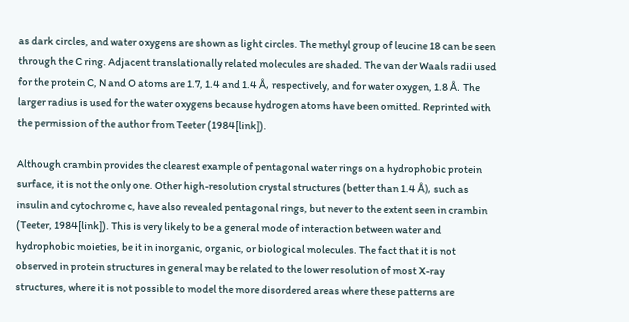as dark circles, and water oxygens are shown as light circles. The methyl group of leucine 18 can be seen through the C ring. Adjacent translationally related molecules are shaded. The van der Waals radii used for the protein C, N and O atoms are 1.7, 1.4 and 1.4 Å, respectively, and for water oxygen, 1.8 Å. The larger radius is used for the water oxygens because hydrogen atoms have been omitted. Reprinted with the permission of the author from Teeter (1984[link]).

Although crambin provides the clearest example of pentagonal water rings on a hydrophobic protein surface, it is not the only one. Other high-resolution crystal structures (better than 1.4 Å), such as insulin and cytochrome c, have also revealed pentagonal rings, but never to the extent seen in crambin (Teeter, 1984[link]). This is very likely to be a general mode of interaction between water and hydrophobic moieties, be it in inorganic, organic, or biological molecules. The fact that it is not observed in protein structures in general may be related to the lower resolution of most X-ray structures, where it is not possible to model the more disordered areas where these patterns are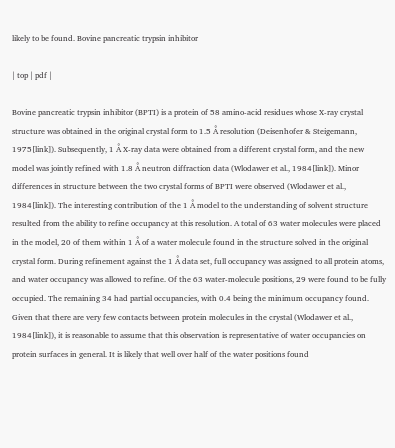likely to be found. Bovine pancreatic trypsin inhibitor

| top | pdf |

Bovine pancreatic trypsin inhibitor (BPTI) is a protein of 58 amino-acid residues whose X-ray crystal structure was obtained in the original crystal form to 1.5 Å resolution (Deisenhofer & Steigemann, 1975[link]). Subsequently, 1 Å X-ray data were obtained from a different crystal form, and the new model was jointly refined with 1.8 Å neutron diffraction data (Wlodawer et al., 1984[link]). Minor differences in structure between the two crystal forms of BPTI were observed (Wlodawer et al., 1984[link]). The interesting contribution of the 1 Å model to the understanding of solvent structure resulted from the ability to refine occupancy at this resolution. A total of 63 water molecules were placed in the model, 20 of them within 1 Å of a water molecule found in the structure solved in the original crystal form. During refinement against the 1 Å data set, full occupancy was assigned to all protein atoms, and water occupancy was allowed to refine. Of the 63 water-molecule positions, 29 were found to be fully occupied. The remaining 34 had partial occupancies, with 0.4 being the minimum occupancy found. Given that there are very few contacts between protein molecules in the crystal (Wlodawer et al., 1984[link]), it is reasonable to assume that this observation is representative of water occupancies on protein surfaces in general. It is likely that well over half of the water positions found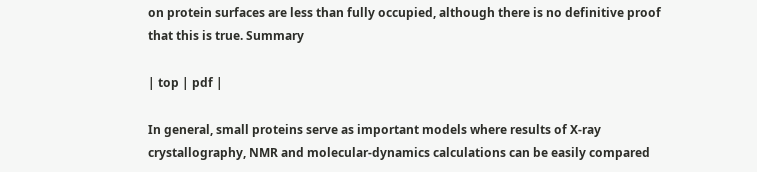on protein surfaces are less than fully occupied, although there is no definitive proof that this is true. Summary

| top | pdf |

In general, small proteins serve as important models where results of X-ray crystallography, NMR and molecular-dynamics calculations can be easily compared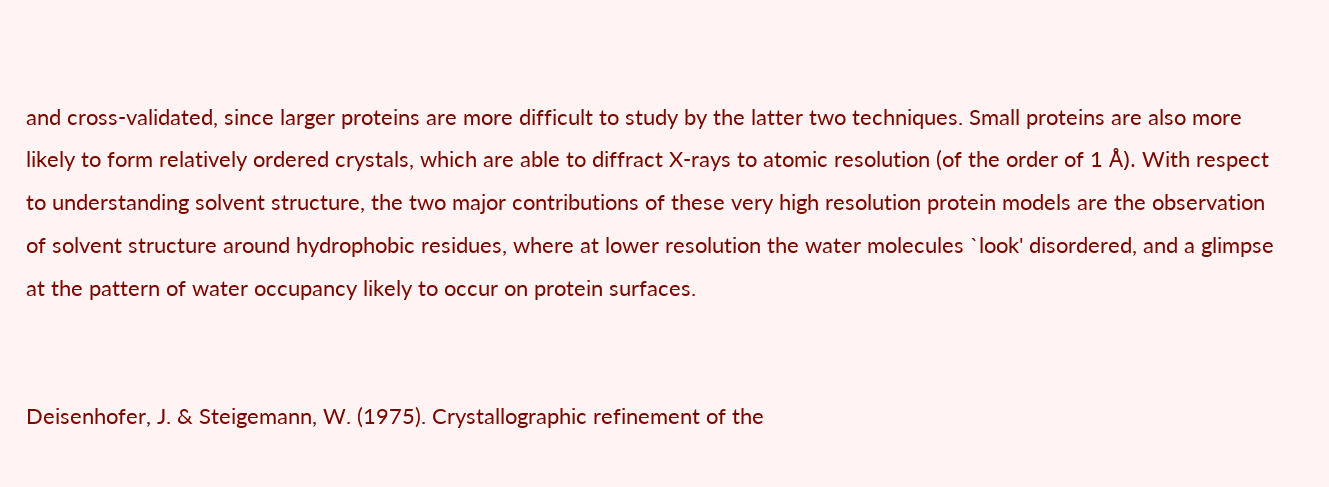and cross-validated, since larger proteins are more difficult to study by the latter two techniques. Small proteins are also more likely to form relatively ordered crystals, which are able to diffract X-rays to atomic resolution (of the order of 1 Å). With respect to understanding solvent structure, the two major contributions of these very high resolution protein models are the observation of solvent structure around hydrophobic residues, where at lower resolution the water molecules `look' disordered, and a glimpse at the pattern of water occupancy likely to occur on protein surfaces.


Deisenhofer, J. & Steigemann, W. (1975). Crystallographic refinement of the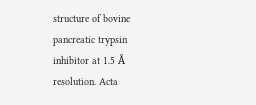structure of bovine pancreatic trypsin inhibitor at 1.5 Å resolution. Acta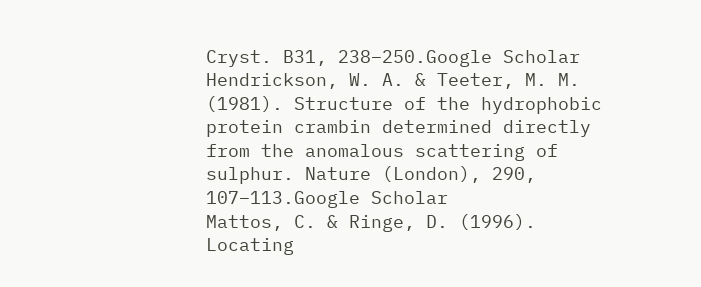Cryst. B31, 238–250.Google Scholar
Hendrickson, W. A. & Teeter, M. M. (1981). Structure of the hydrophobic protein crambin determined directly from the anomalous scattering of sulphur. Nature (London), 290, 107–113.Google Scholar
Mattos, C. & Ringe, D. (1996). Locating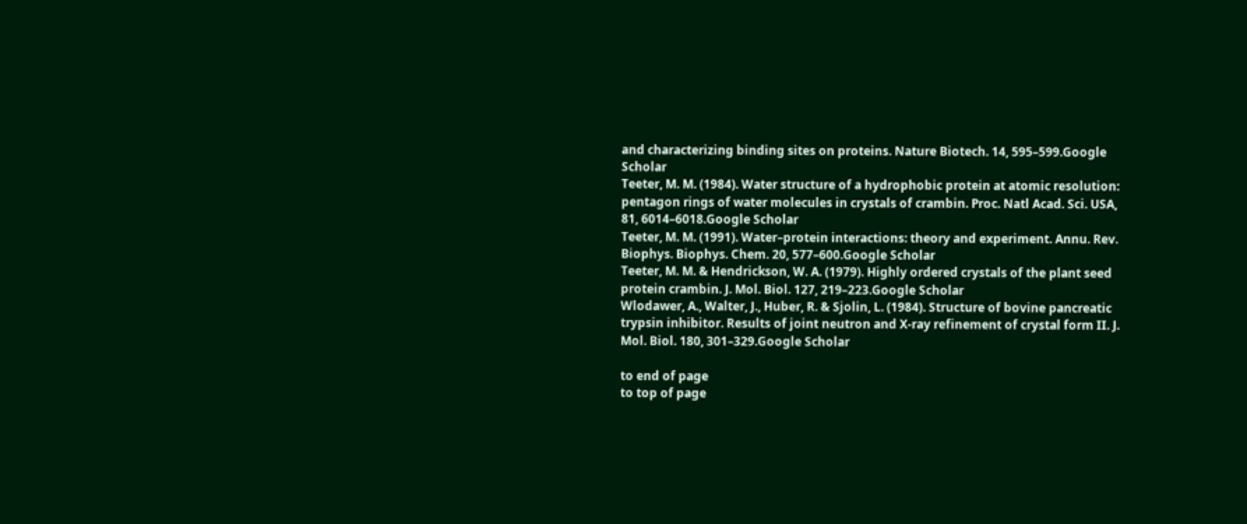and characterizing binding sites on proteins. Nature Biotech. 14, 595–599.Google Scholar
Teeter, M. M. (1984). Water structure of a hydrophobic protein at atomic resolution: pentagon rings of water molecules in crystals of crambin. Proc. Natl Acad. Sci. USA, 81, 6014–6018.Google Scholar
Teeter, M. M. (1991). Water–protein interactions: theory and experiment. Annu. Rev. Biophys. Biophys. Chem. 20, 577–600.Google Scholar
Teeter, M. M. & Hendrickson, W. A. (1979). Highly ordered crystals of the plant seed protein crambin. J. Mol. Biol. 127, 219–223.Google Scholar
Wlodawer, A., Walter, J., Huber, R. & Sjolin, L. (1984). Structure of bovine pancreatic trypsin inhibitor. Results of joint neutron and X-ray refinement of crystal form II. J. Mol. Biol. 180, 301–329.Google Scholar

to end of page
to top of page